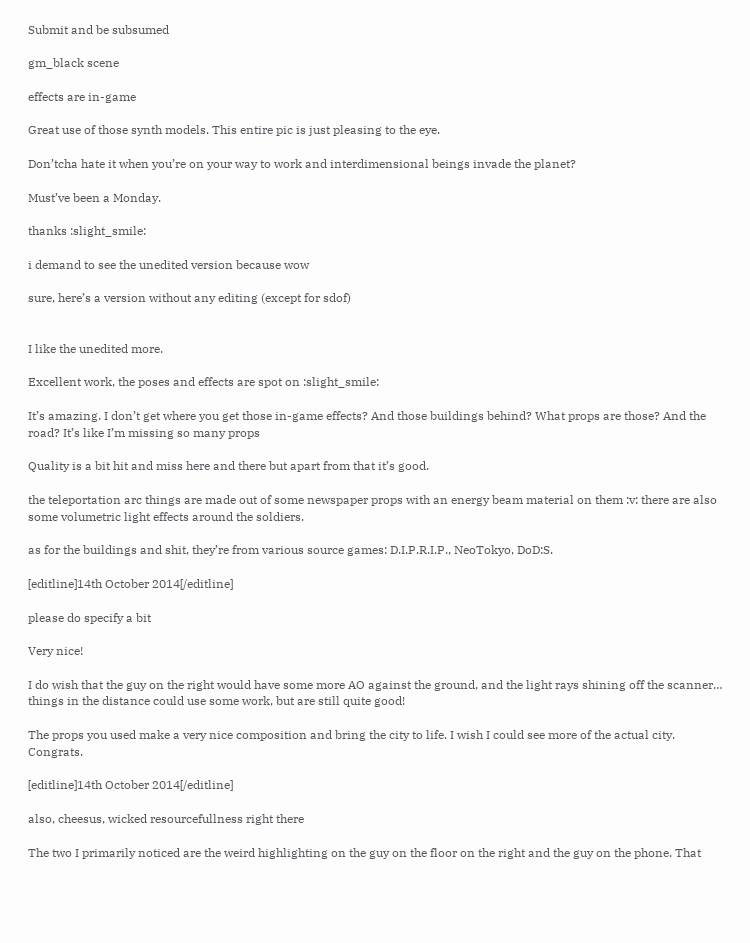Submit and be subsumed

gm_black scene

effects are in-game

Great use of those synth models. This entire pic is just pleasing to the eye.

Don’tcha hate it when you’re on your way to work and interdimensional beings invade the planet?

Must’ve been a Monday.

thanks :slight_smile:

i demand to see the unedited version because wow

sure, here’s a version without any editing (except for sdof)


I like the unedited more.

Excellent work, the poses and effects are spot on :slight_smile:

It’s amazing. I don’t get where you get those in-game effects? And those buildings behind? What props are those? And the road? It’s like I’m missing so many props

Quality is a bit hit and miss here and there but apart from that it’s good.

the teleportation arc things are made out of some newspaper props with an energy beam material on them :v: there are also some volumetric light effects around the soldiers.

as for the buildings and shit, they’re from various source games: D.I.P.R.I.P., NeoTokyo, DoD:S.

[editline]14th October 2014[/editline]

please do specify a bit

Very nice!

I do wish that the guy on the right would have some more AO against the ground, and the light rays shining off the scanner… things in the distance could use some work, but are still quite good!

The props you used make a very nice composition and bring the city to life. I wish I could see more of the actual city. Congrats.

[editline]14th October 2014[/editline]

also, cheesus, wicked resourcefullness right there

The two I primarily noticed are the weird highlighting on the guy on the floor on the right and the guy on the phone. That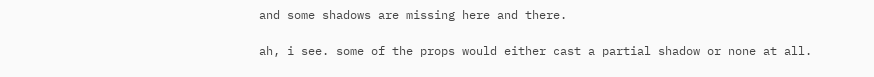and some shadows are missing here and there.

ah, i see. some of the props would either cast a partial shadow or none at all.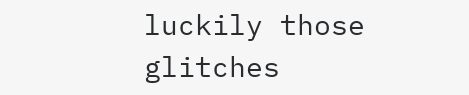luckily those glitches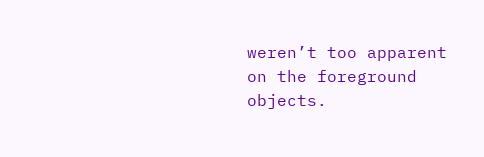weren’t too apparent on the foreground objects.